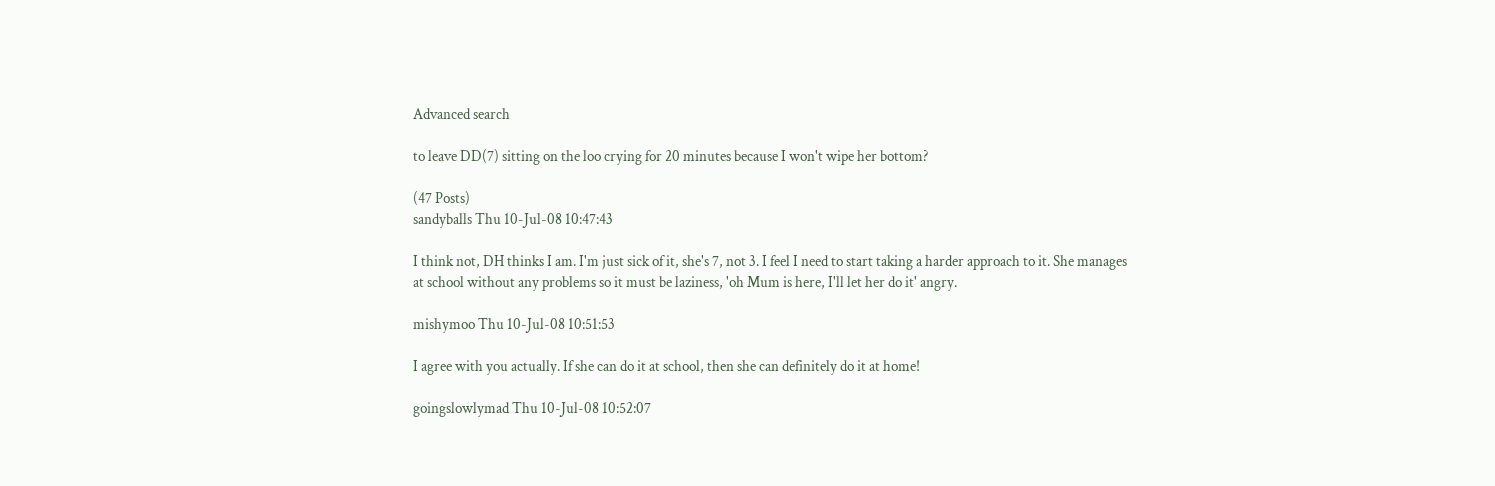Advanced search

to leave DD(7) sitting on the loo crying for 20 minutes because I won't wipe her bottom?

(47 Posts)
sandyballs Thu 10-Jul-08 10:47:43

I think not, DH thinks I am. I'm just sick of it, she's 7, not 3. I feel I need to start taking a harder approach to it. She manages at school without any problems so it must be laziness, 'oh Mum is here, I'll let her do it' angry.

mishymoo Thu 10-Jul-08 10:51:53

I agree with you actually. If she can do it at school, then she can definitely do it at home!

goingslowlymad Thu 10-Jul-08 10:52:07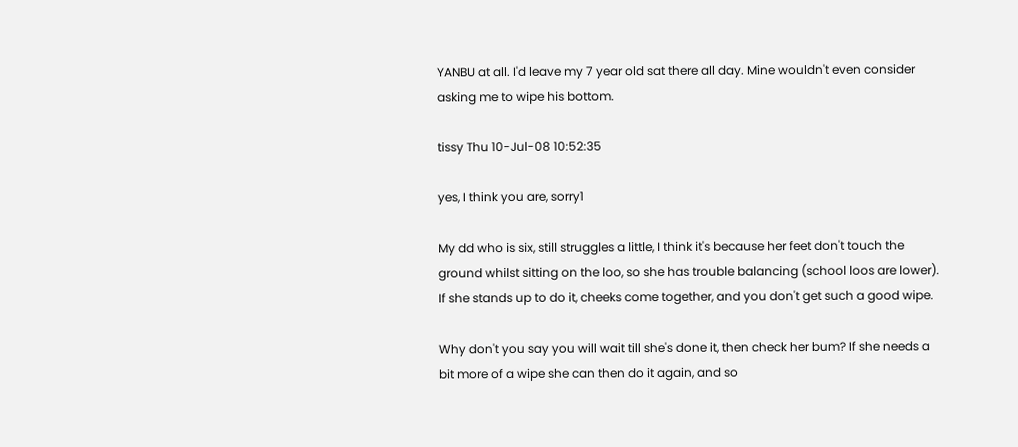YANBU at all. I'd leave my 7 year old sat there all day. Mine wouldn't even consider asking me to wipe his bottom.

tissy Thu 10-Jul-08 10:52:35

yes, I think you are, sorry1

My dd who is six, still struggles a little, I think it's because her feet don't touch the ground whilst sitting on the loo, so she has trouble balancing (school loos are lower). If she stands up to do it, cheeks come together, and you don't get such a good wipe.

Why don't you say you will wait till she's done it, then check her bum? If she needs a bit more of a wipe she can then do it again, and so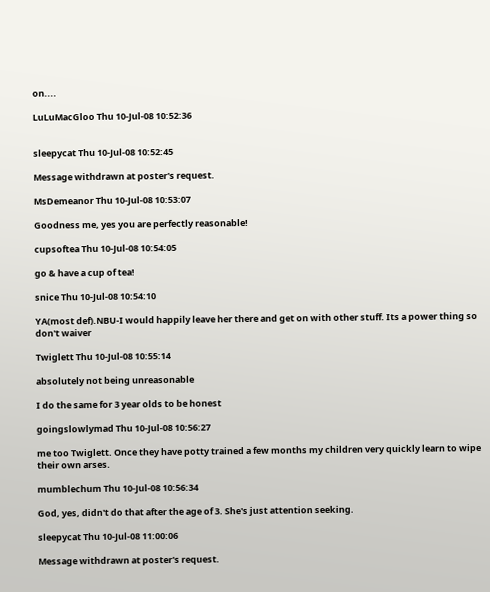on....

LuLuMacGloo Thu 10-Jul-08 10:52:36


sleepycat Thu 10-Jul-08 10:52:45

Message withdrawn at poster's request.

MsDemeanor Thu 10-Jul-08 10:53:07

Goodness me, yes you are perfectly reasonable!

cupsoftea Thu 10-Jul-08 10:54:05

go & have a cup of tea!

snice Thu 10-Jul-08 10:54:10

YA(most def).NBU-I would happily leave her there and get on with other stuff. Its a power thing so don't waiver

Twiglett Thu 10-Jul-08 10:55:14

absolutely not being unreasonable

I do the same for 3 year olds to be honest

goingslowlymad Thu 10-Jul-08 10:56:27

me too Twiglett. Once they have potty trained a few months my children very quickly learn to wipe their own arses.

mumblechum Thu 10-Jul-08 10:56:34

God, yes, didn't do that after the age of 3. She's just attention seeking.

sleepycat Thu 10-Jul-08 11:00:06

Message withdrawn at poster's request.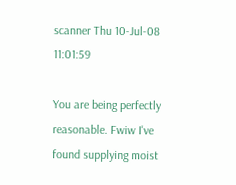scanner Thu 10-Jul-08 11:01:59

You are being perfectly reasonable. Fwiw I've found supplying moist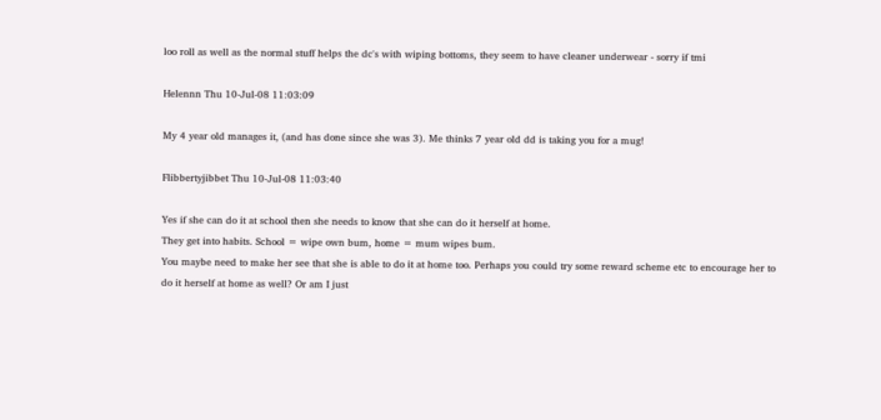loo roll as well as the normal stuff helps the dc's with wiping bottoms, they seem to have cleaner underwear - sorry if tmi

Helennn Thu 10-Jul-08 11:03:09

My 4 year old manages it, (and has done since she was 3). Me thinks 7 year old dd is taking you for a mug!

Flibbertyjibbet Thu 10-Jul-08 11:03:40

Yes if she can do it at school then she needs to know that she can do it herself at home.
They get into habits. School = wipe own bum, home = mum wipes bum.
You maybe need to make her see that she is able to do it at home too. Perhaps you could try some reward scheme etc to encourage her to do it herself at home as well? Or am I just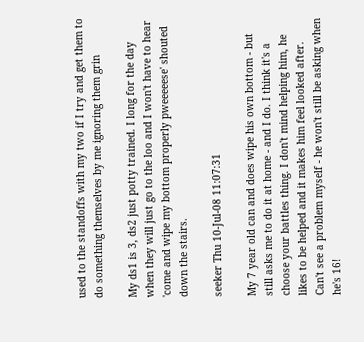used to the standoffs with my two if I try and get them to do something themselves by me ignoring them grin

My ds1 is 3, ds2 just potty trained. I long for the day when they will just go to the loo and I won't have to hear 'come and wipe my bottom properly pweeeeese' shouted down the stairs.

seeker Thu 10-Jul-08 11:07:31

My 7 year old can and does wipe his own bottom - but still asks me to do it at home - and I do. I think it's a choose your battles thing. I don't mind helping him, he likes to be helped and it makes him feel looked after. Can't see a problem myself - he won't still be asking when he's 16!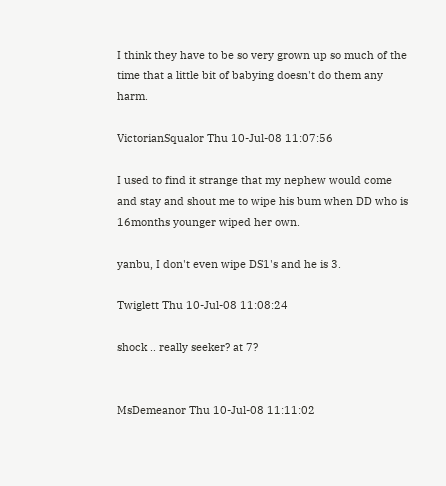I think they have to be so very grown up so much of the time that a little bit of babying doesn't do them any harm.

VictorianSqualor Thu 10-Jul-08 11:07:56

I used to find it strange that my nephew would come and stay and shout me to wipe his bum when DD who is 16months younger wiped her own.

yanbu, I don't even wipe DS1's and he is 3.

Twiglett Thu 10-Jul-08 11:08:24

shock .. really seeker? at 7?


MsDemeanor Thu 10-Jul-08 11:11:02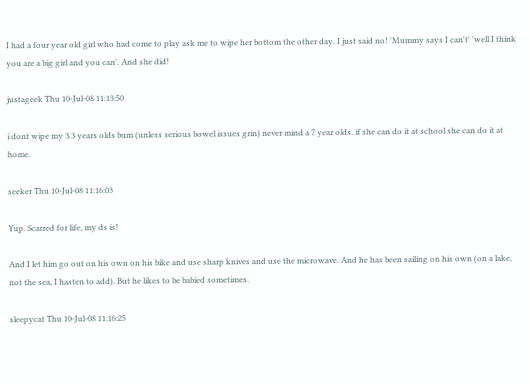I had a four year old girl who had come to play ask me to wipe her bottom the other day. I just said no! 'Mummy says I can't' 'well I think you are a big girl and you can'. And she did!

justageek Thu 10-Jul-08 11:13:50

i dont wipe my 3.3 years olds bum (unless serious bowel issues grin) never mind a 7 year olds. if she can do it at school she can do it at home.

seeker Thu 10-Jul-08 11:16:03

Yup. Scarred for life, my ds is!

And I let him go out on his own on his bike and use sharp knives and use the microwave. And he has been sailing on his own (on a lake, not the sea, I hasten to add). But he likes to be babied sometimes.

sleepycat Thu 10-Jul-08 11:16:25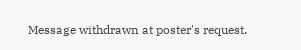Message withdrawn at poster's request.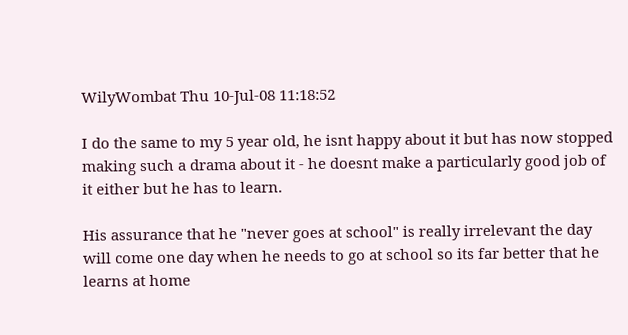WilyWombat Thu 10-Jul-08 11:18:52

I do the same to my 5 year old, he isnt happy about it but has now stopped making such a drama about it - he doesnt make a particularly good job of it either but he has to learn.

His assurance that he "never goes at school" is really irrelevant the day will come one day when he needs to go at school so its far better that he learns at home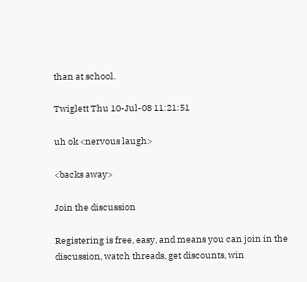than at school.

Twiglett Thu 10-Jul-08 11:21:51

uh ok <nervous laugh>

<backs away>

Join the discussion

Registering is free, easy, and means you can join in the discussion, watch threads, get discounts, win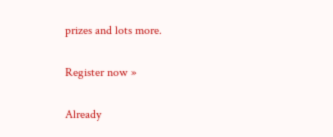prizes and lots more.

Register now »

Already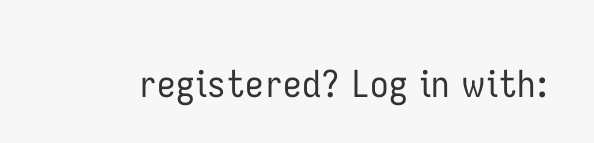registered? Log in with: